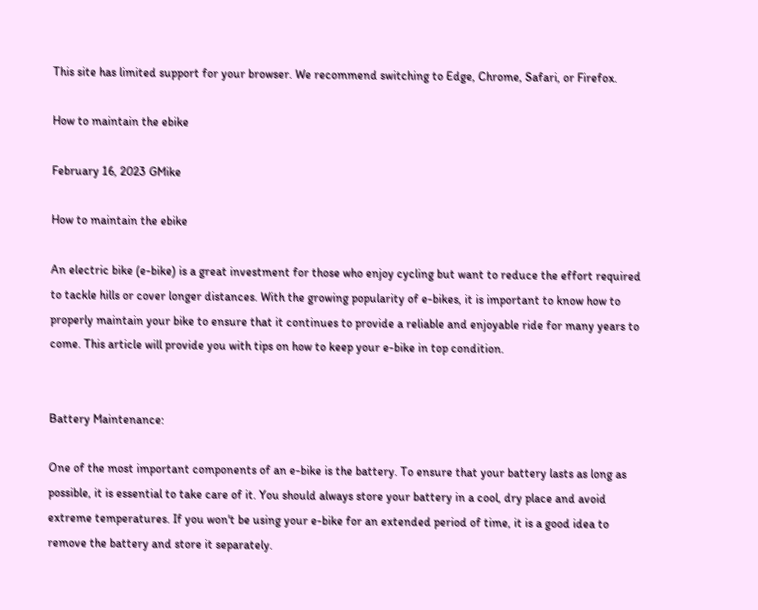This site has limited support for your browser. We recommend switching to Edge, Chrome, Safari, or Firefox.

How to maintain the ebike

February 16, 2023 GMike

How to maintain the ebike

An electric bike (e-bike) is a great investment for those who enjoy cycling but want to reduce the effort required to tackle hills or cover longer distances. With the growing popularity of e-bikes, it is important to know how to properly maintain your bike to ensure that it continues to provide a reliable and enjoyable ride for many years to come. This article will provide you with tips on how to keep your e-bike in top condition.


Battery Maintenance:

One of the most important components of an e-bike is the battery. To ensure that your battery lasts as long as possible, it is essential to take care of it. You should always store your battery in a cool, dry place and avoid extreme temperatures. If you won't be using your e-bike for an extended period of time, it is a good idea to remove the battery and store it separately.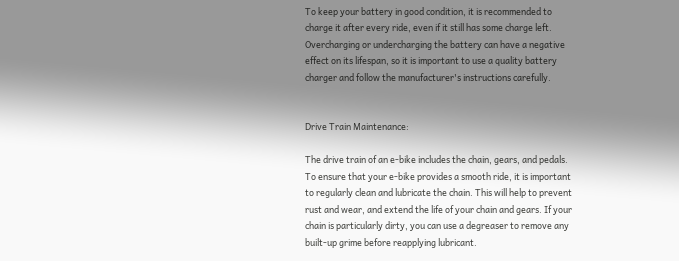To keep your battery in good condition, it is recommended to charge it after every ride, even if it still has some charge left. Overcharging or undercharging the battery can have a negative effect on its lifespan, so it is important to use a quality battery charger and follow the manufacturer's instructions carefully.


Drive Train Maintenance:

The drive train of an e-bike includes the chain, gears, and pedals. To ensure that your e-bike provides a smooth ride, it is important to regularly clean and lubricate the chain. This will help to prevent rust and wear, and extend the life of your chain and gears. If your chain is particularly dirty, you can use a degreaser to remove any built-up grime before reapplying lubricant.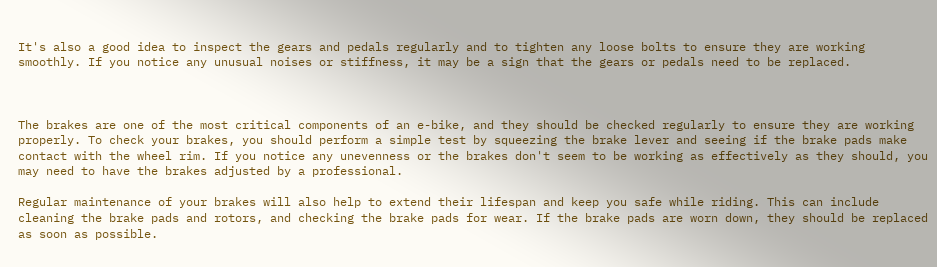It's also a good idea to inspect the gears and pedals regularly and to tighten any loose bolts to ensure they are working smoothly. If you notice any unusual noises or stiffness, it may be a sign that the gears or pedals need to be replaced.



The brakes are one of the most critical components of an e-bike, and they should be checked regularly to ensure they are working properly. To check your brakes, you should perform a simple test by squeezing the brake lever and seeing if the brake pads make contact with the wheel rim. If you notice any unevenness or the brakes don't seem to be working as effectively as they should, you may need to have the brakes adjusted by a professional.

Regular maintenance of your brakes will also help to extend their lifespan and keep you safe while riding. This can include cleaning the brake pads and rotors, and checking the brake pads for wear. If the brake pads are worn down, they should be replaced as soon as possible.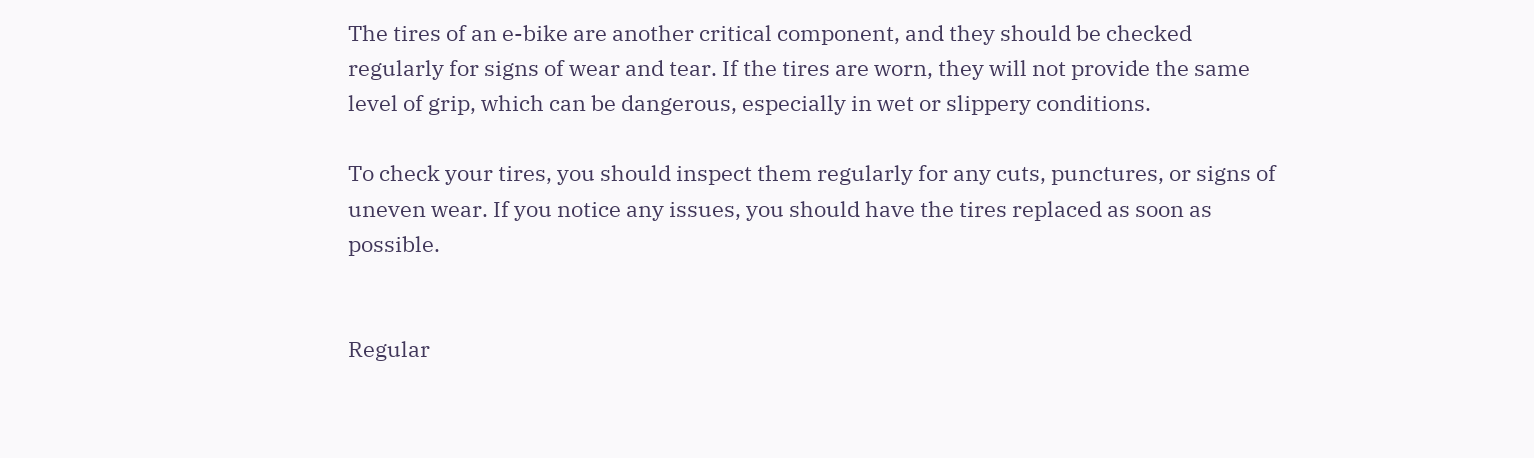The tires of an e-bike are another critical component, and they should be checked regularly for signs of wear and tear. If the tires are worn, they will not provide the same level of grip, which can be dangerous, especially in wet or slippery conditions.

To check your tires, you should inspect them regularly for any cuts, punctures, or signs of uneven wear. If you notice any issues, you should have the tires replaced as soon as possible.


Regular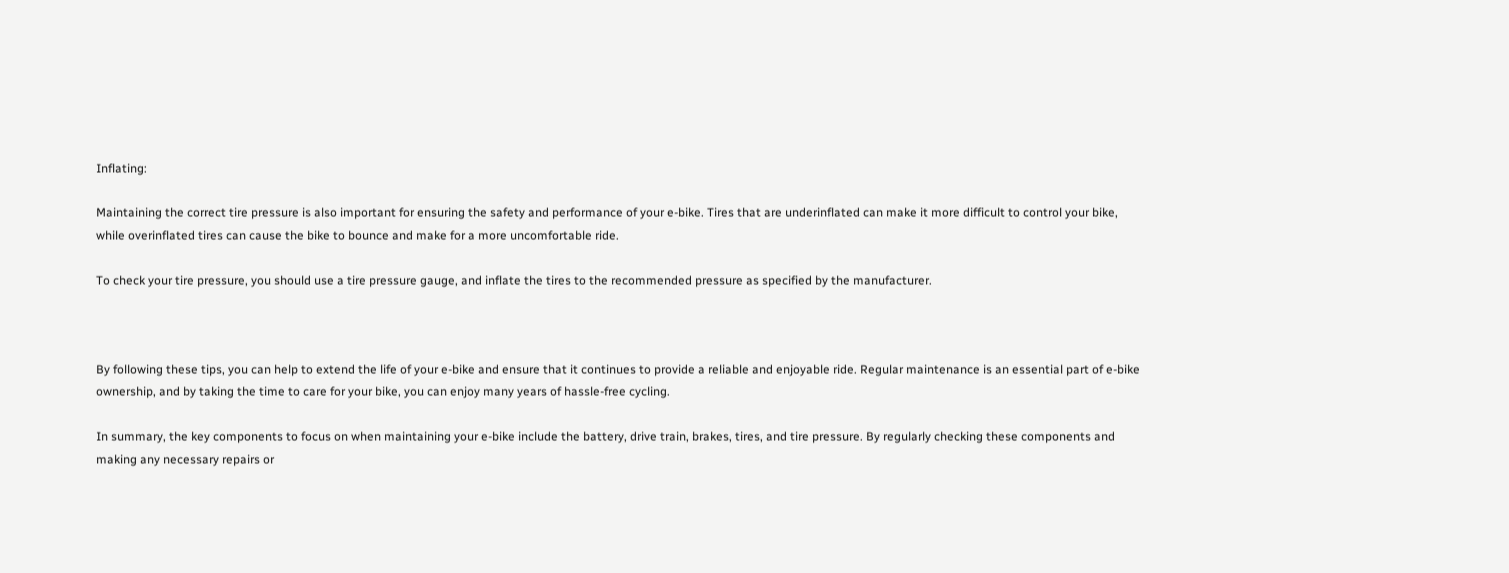Inflating:

Maintaining the correct tire pressure is also important for ensuring the safety and performance of your e-bike. Tires that are underinflated can make it more difficult to control your bike, while overinflated tires can cause the bike to bounce and make for a more uncomfortable ride.

To check your tire pressure, you should use a tire pressure gauge, and inflate the tires to the recommended pressure as specified by the manufacturer.



By following these tips, you can help to extend the life of your e-bike and ensure that it continues to provide a reliable and enjoyable ride. Regular maintenance is an essential part of e-bike ownership, and by taking the time to care for your bike, you can enjoy many years of hassle-free cycling.

In summary, the key components to focus on when maintaining your e-bike include the battery, drive train, brakes, tires, and tire pressure. By regularly checking these components and making any necessary repairs or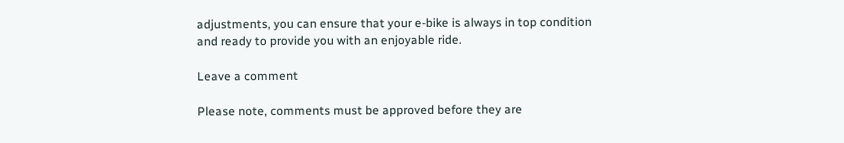adjustments, you can ensure that your e-bike is always in top condition and ready to provide you with an enjoyable ride.

Leave a comment

Please note, comments must be approved before they are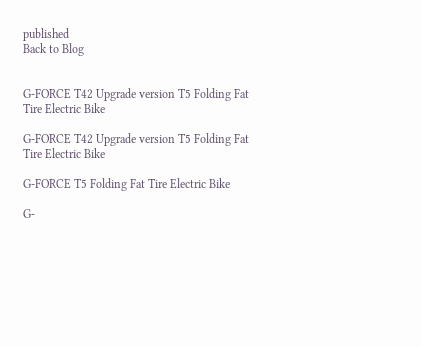published
Back to Blog


G-FORCE T42 Upgrade version T5 Folding Fat Tire Electric Bike

G-FORCE T42 Upgrade version T5 Folding Fat Tire Electric Bike

G-FORCE T5 Folding Fat Tire Electric Bike

G-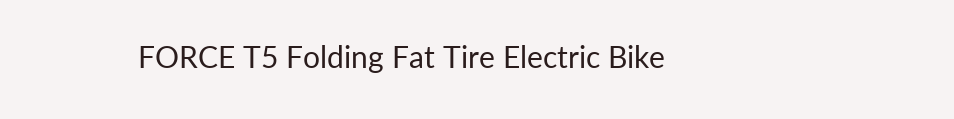FORCE T5 Folding Fat Tire Electric Bike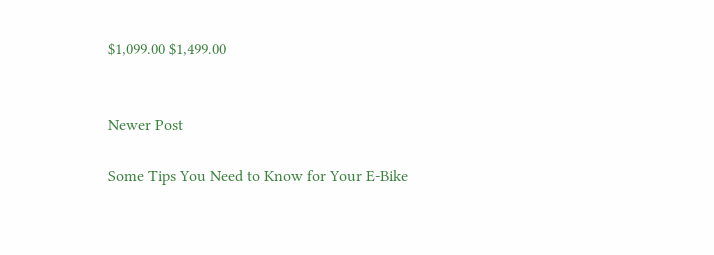$1,099.00 $1,499.00


Newer Post

Some Tips You Need to Know for Your E-Bike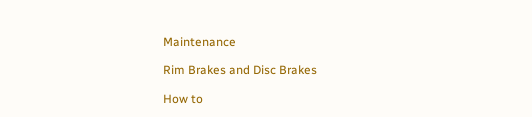Maintenance

Rim Brakes and Disc Brakes

How to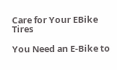Care for Your EBike Tires

You Need an E-Bike to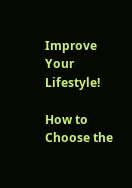Improve Your Lifestyle!

How to Choose the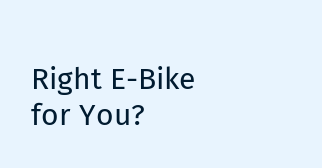Right E-Bike for You?